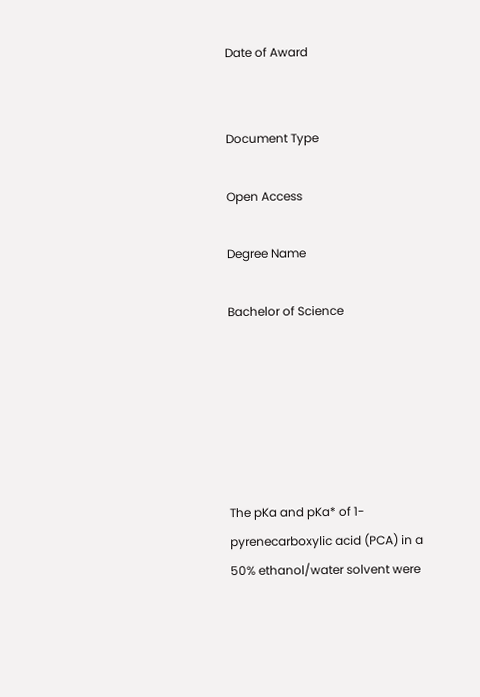Date of Award


Document Type

Open Access

Degree Name

Bachelor of Science






The pKa and pKa* of 1-pyrenecarboxylic acid (PCA) in a 50% ethanol/water solvent were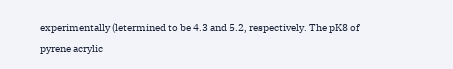experimentally (letermined to be 4.3 and 5.2, respectively. The pK8 of pyrene acrylic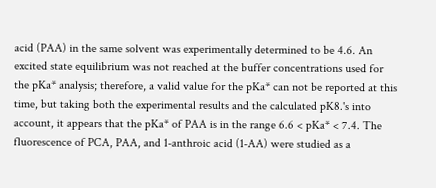acid (PAA) in the same solvent was experimentally determined to be 4.6. An excited state equilibrium was not reached at the buffer concentrations used for the pKa* analysis; therefore, a valid value for the pKa* can not be reported at this time, but taking both the experimental results and the calculated pK8.'s into account, it appears that the pKa* of PAA is in the range 6.6 < pKa* < 7.4. The fluorescence of PCA, PAA, and 1-anthroic acid (1-AA) were studied as a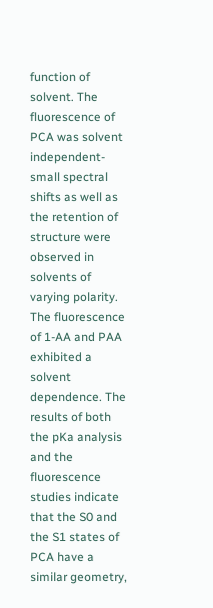function of solvent. The fluorescence of PCA was solvent independent- small spectral shifts as well as the retention of structure were observed in solvents of varying polarity. The fluorescence of 1-AA and PAA exhibited a solvent dependence. The results of both the pKa analysis and the fluorescence studies indicate that the S0 and the S1 states of PCA have a similar geometry,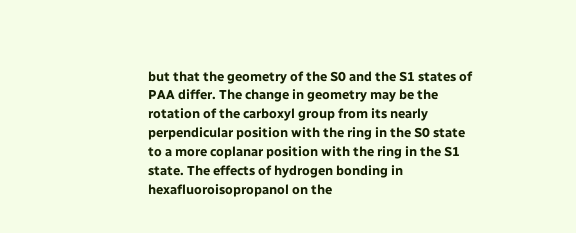but that the geometry of the S0 and the S1 states of PAA differ. The change in geometry may be the rotation of the carboxyl group from its nearly perpendicular position with the ring in the S0 state to a more coplanar position with the ring in the S1 state. The effects of hydrogen bonding in hexafluoroisopropanol on the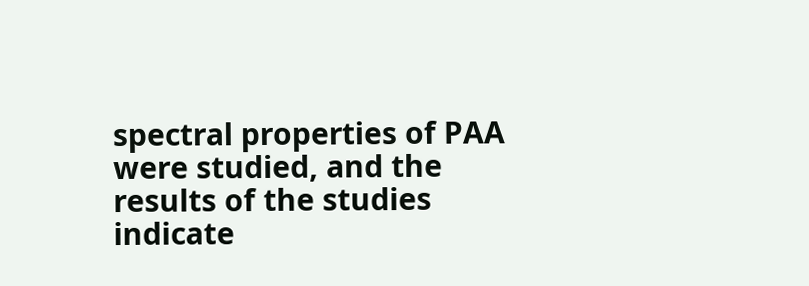spectral properties of PAA were studied, and the results of the studies indicate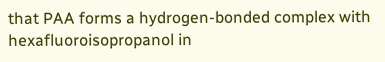that PAA forms a hydrogen-bonded complex with hexafluoroisopropanol in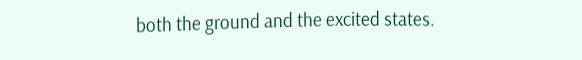both the ground and the excited states.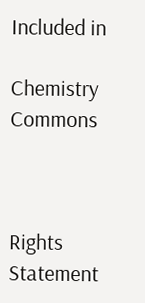Included in

Chemistry Commons



Rights Statement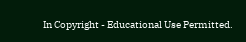In Copyright - Educational Use Permitted.